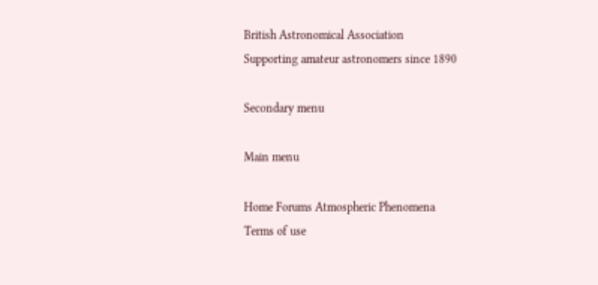British Astronomical Association
Supporting amateur astronomers since 1890

Secondary menu

Main menu

Home Forums Atmospheric Phenomena
Terms of use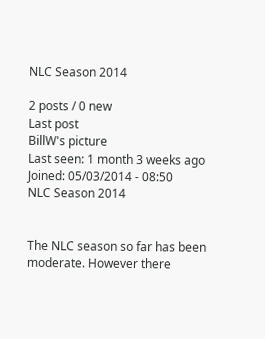NLC Season 2014

2 posts / 0 new
Last post
BillW's picture
Last seen: 1 month 3 weeks ago
Joined: 05/03/2014 - 08:50
NLC Season 2014


The NLC season so far has been moderate. However there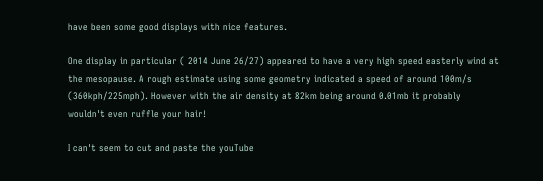have been some good displays with nice features.

One display in particular ( 2014 June 26/27) appeared to have a very high speed easterly wind at the mesopause. A rough estimate using some geometry indicated a speed of around 100m/s (360kph/225mph). However with the air density at 82km being around 0.01mb it probably wouldn't even ruffle your hair!

I can't seem to cut and paste the youTube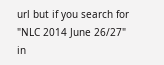url but if you search for "NLC 2014 June 26/27" in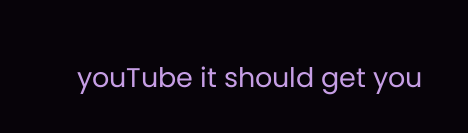youTube it should get you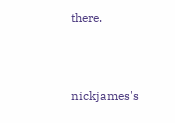there.




nickjames's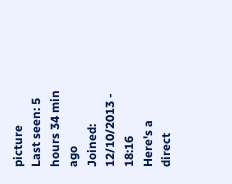picture
Last seen: 5 hours 34 min ago
Joined: 12/10/2013 - 18:16
Here's a direct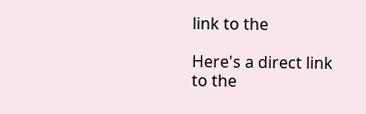link to the

Here's a direct link to the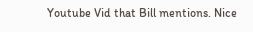Youtube Vid that Bill mentions. Nice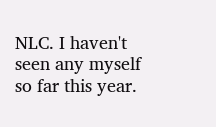NLC. I haven't seen any myself so far this year.